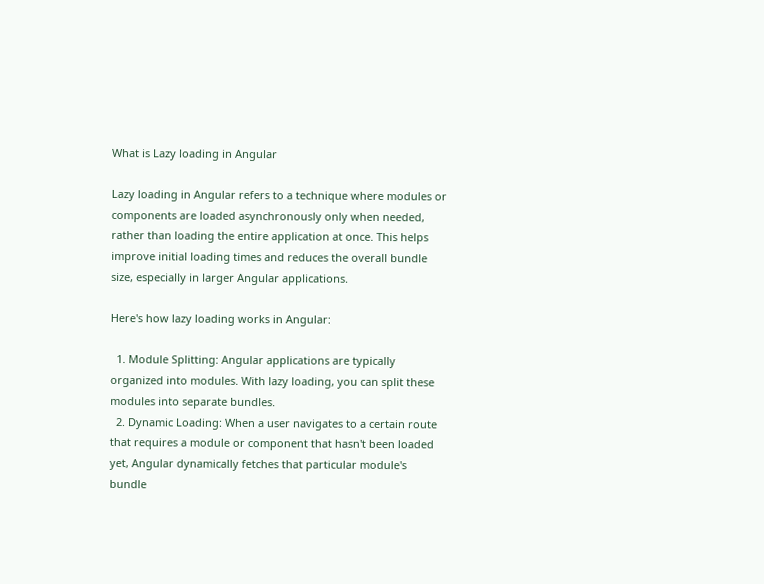What is Lazy loading in Angular

Lazy loading in Angular refers to a technique where modules or components are loaded asynchronously only when needed, rather than loading the entire application at once. This helps improve initial loading times and reduces the overall bundle size, especially in larger Angular applications.

Here's how lazy loading works in Angular:

  1. Module Splitting: Angular applications are typically organized into modules. With lazy loading, you can split these modules into separate bundles.
  2. Dynamic Loading: When a user navigates to a certain route that requires a module or component that hasn't been loaded yet, Angular dynamically fetches that particular module's bundle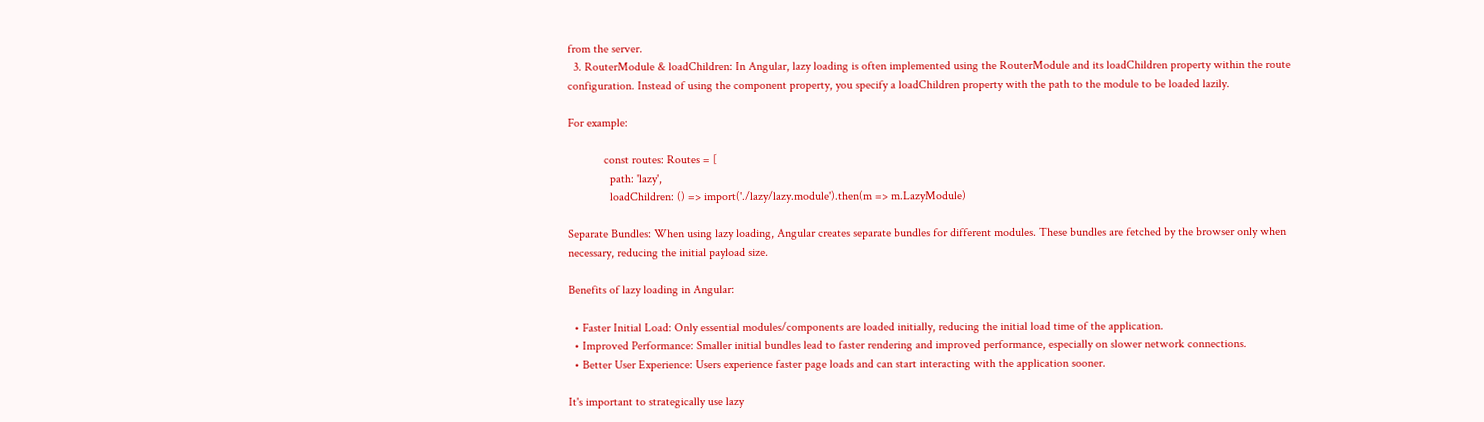from the server.
  3. RouterModule & loadChildren: In Angular, lazy loading is often implemented using the RouterModule and its loadChildren property within the route configuration. Instead of using the component property, you specify a loadChildren property with the path to the module to be loaded lazily.

For example:

            const routes: Routes = [
              path: 'lazy',
              loadChildren: () => import('./lazy/lazy.module').then(m => m.LazyModule)

Separate Bundles: When using lazy loading, Angular creates separate bundles for different modules. These bundles are fetched by the browser only when necessary, reducing the initial payload size.

Benefits of lazy loading in Angular:

  • Faster Initial Load: Only essential modules/components are loaded initially, reducing the initial load time of the application.
  • Improved Performance: Smaller initial bundles lead to faster rendering and improved performance, especially on slower network connections.
  • Better User Experience: Users experience faster page loads and can start interacting with the application sooner.

It's important to strategically use lazy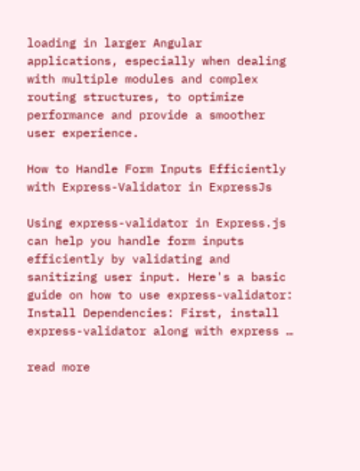loading in larger Angular applications, especially when dealing with multiple modules and complex routing structures, to optimize performance and provide a smoother user experience.

How to Handle Form Inputs Efficiently with Express-Validator in ExpressJs

Using express-validator in Express.js can help you handle form inputs efficiently by validating and sanitizing user input. Here's a basic guide on how to use express-validator: Install Dependencies: First, install express-validator along with express …

read more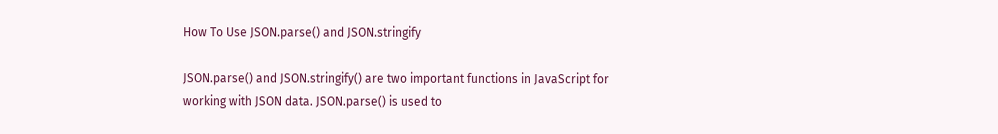How To Use JSON.parse() and JSON.stringify

JSON.parse() and JSON.stringify() are two important functions in JavaScript for working with JSON data. JSON.parse() is used to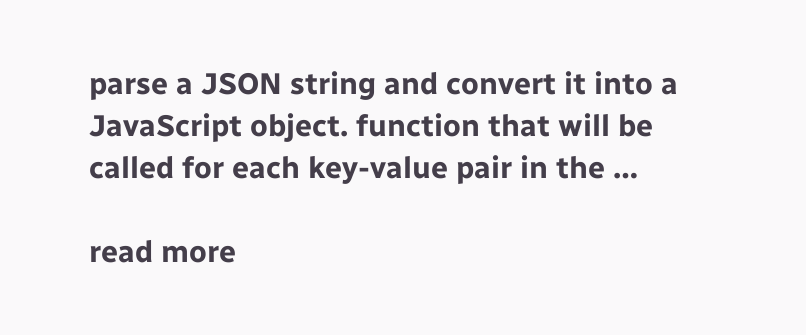parse a JSON string and convert it into a JavaScript object. function that will be called for each key-value pair in the …

read more